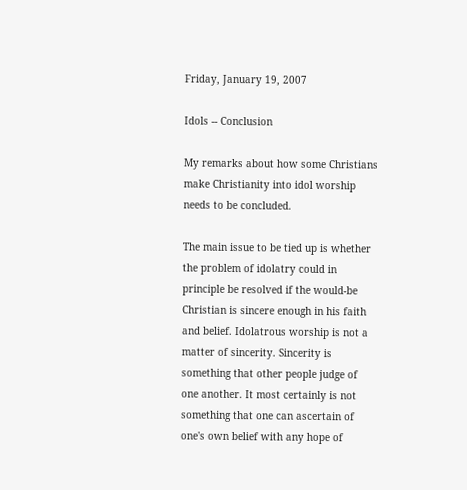Friday, January 19, 2007

Idols -- Conclusion

My remarks about how some Christians make Christianity into idol worship needs to be concluded.

The main issue to be tied up is whether the problem of idolatry could in principle be resolved if the would-be Christian is sincere enough in his faith and belief. Idolatrous worship is not a matter of sincerity. Sincerity is something that other people judge of one another. It most certainly is not something that one can ascertain of one's own belief with any hope of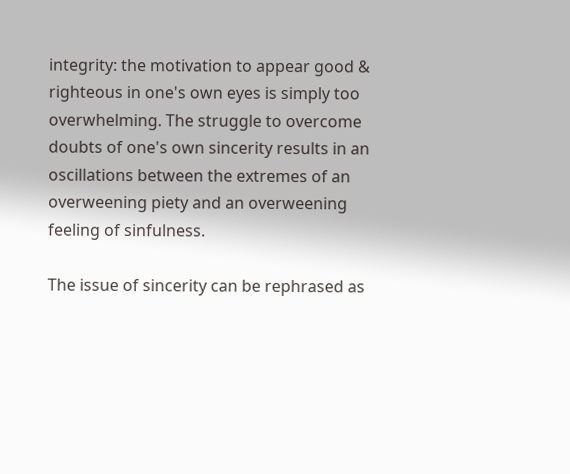integrity: the motivation to appear good & righteous in one's own eyes is simply too overwhelming. The struggle to overcome doubts of one's own sincerity results in an oscillations between the extremes of an overweening piety and an overweening feeling of sinfulness.

The issue of sincerity can be rephrased as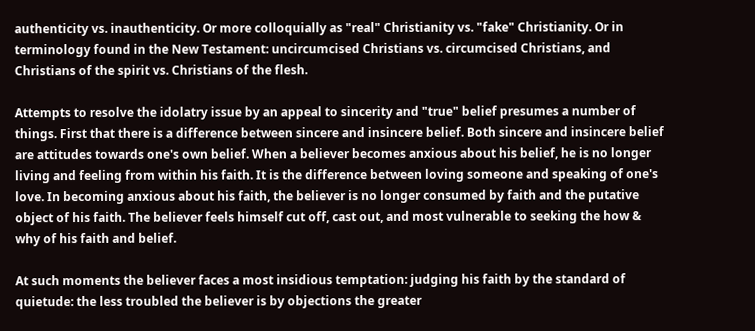authenticity vs. inauthenticity. Or more colloquially as "real" Christianity vs. "fake" Christianity. Or in terminology found in the New Testament: uncircumcised Christians vs. circumcised Christians, and Christians of the spirit vs. Christians of the flesh.

Attempts to resolve the idolatry issue by an appeal to sincerity and "true" belief presumes a number of things. First that there is a difference between sincere and insincere belief. Both sincere and insincere belief are attitudes towards one's own belief. When a believer becomes anxious about his belief, he is no longer living and feeling from within his faith. It is the difference between loving someone and speaking of one's love. In becoming anxious about his faith, the believer is no longer consumed by faith and the putative object of his faith. The believer feels himself cut off, cast out, and most vulnerable to seeking the how & why of his faith and belief.

At such moments the believer faces a most insidious temptation: judging his faith by the standard of quietude: the less troubled the believer is by objections the greater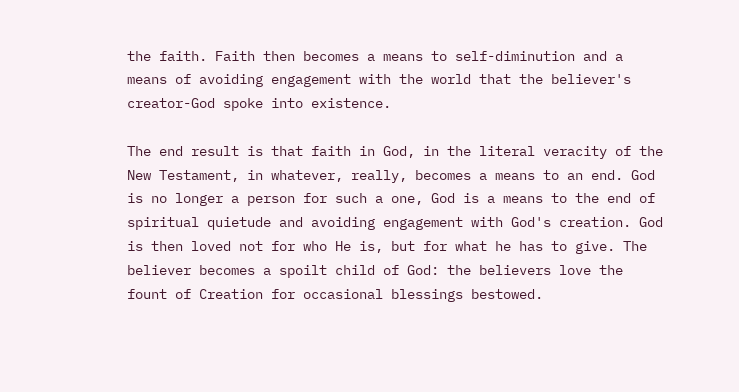the faith. Faith then becomes a means to self-diminution and a means of avoiding engagement with the world that the believer's creator-God spoke into existence.

The end result is that faith in God, in the literal veracity of the New Testament, in whatever, really, becomes a means to an end. God is no longer a person for such a one, God is a means to the end of spiritual quietude and avoiding engagement with God's creation. God is then loved not for who He is, but for what he has to give. The believer becomes a spoilt child of God: the believers love the fount of Creation for occasional blessings bestowed.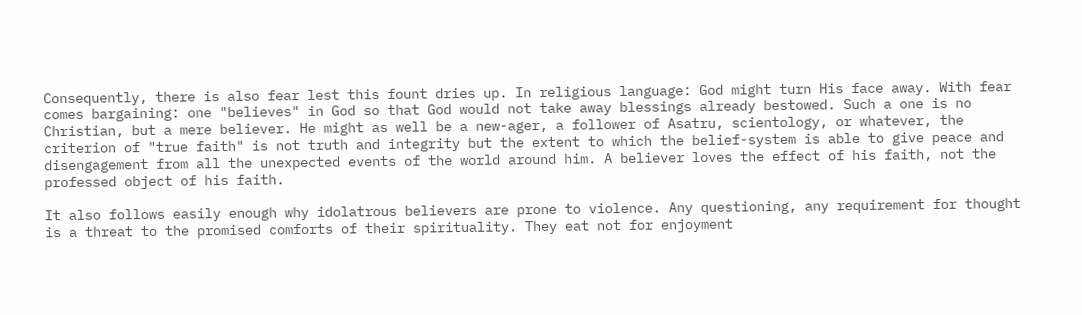Consequently, there is also fear lest this fount dries up. In religious language: God might turn His face away. With fear comes bargaining: one "believes" in God so that God would not take away blessings already bestowed. Such a one is no Christian, but a mere believer. He might as well be a new-ager, a follower of Asatru, scientology, or whatever, the criterion of "true faith" is not truth and integrity but the extent to which the belief-system is able to give peace and disengagement from all the unexpected events of the world around him. A believer loves the effect of his faith, not the professed object of his faith.

It also follows easily enough why idolatrous believers are prone to violence. Any questioning, any requirement for thought is a threat to the promised comforts of their spirituality. They eat not for enjoyment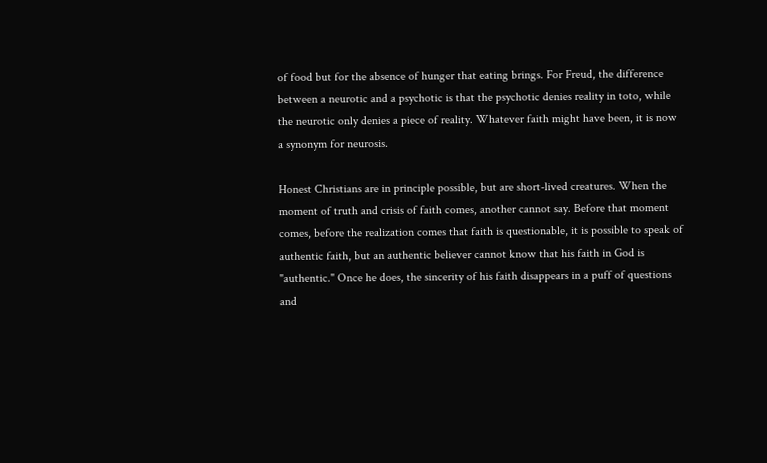of food but for the absence of hunger that eating brings. For Freud, the difference between a neurotic and a psychotic is that the psychotic denies reality in toto, while the neurotic only denies a piece of reality. Whatever faith might have been, it is now a synonym for neurosis.

Honest Christians are in principle possible, but are short-lived creatures. When the moment of truth and crisis of faith comes, another cannot say. Before that moment comes, before the realization comes that faith is questionable, it is possible to speak of authentic faith, but an authentic believer cannot know that his faith in God is "authentic." Once he does, the sincerity of his faith disappears in a puff of questions and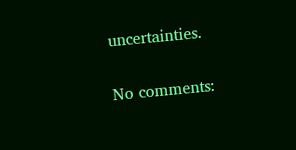uncertainties.

No comments: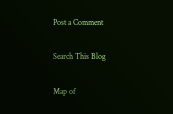Post a Comment

Search This Blog

Map of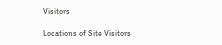Visitors

Locations of Site Visitors